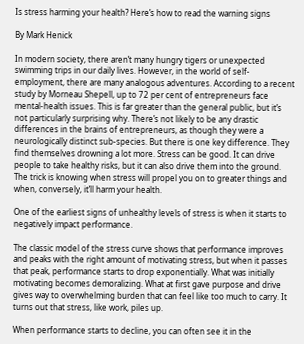Is stress harming your health? Here’s how to read the warning signs

By Mark Henick

In modern society, there aren’t many hungry tigers or unexpected swimming trips in our daily lives. However, in the world of self-employment, there are many analogous adventures. According to a recent study by Morneau Shepell, up to 72 per cent of entrepreneurs face mental-health issues. This is far greater than the general public, but it’s not particularly surprising why. There’s not likely to be any drastic differences in the brains of entrepreneurs, as though they were a neurologically distinct sub-species. But there is one key difference. They find themselves drowning a lot more. Stress can be good. It can drive people to take healthy risks, but it can also drive them into the ground. The trick is knowing when stress will propel you on to greater things and when, conversely, it’ll harm your health.

One of the earliest signs of unhealthy levels of stress is when it starts to negatively impact performance.

The classic model of the stress curve shows that performance improves and peaks with the right amount of motivating stress, but when it passes that peak, performance starts to drop exponentially. What was initially motivating becomes demoralizing. What at first gave purpose and drive gives way to overwhelming burden that can feel like too much to carry. It turns out that stress, like work, piles up.

When performance starts to decline, you can often see it in the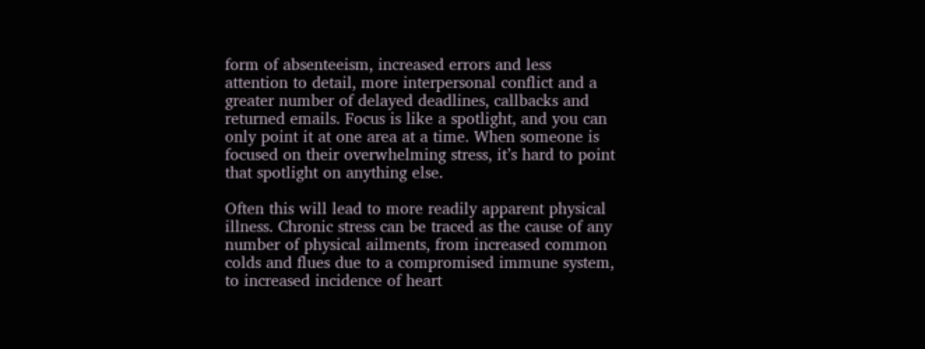form of absenteeism, increased errors and less attention to detail, more interpersonal conflict and a greater number of delayed deadlines, callbacks and returned emails. Focus is like a spotlight, and you can only point it at one area at a time. When someone is focused on their overwhelming stress, it’s hard to point that spotlight on anything else.

Often this will lead to more readily apparent physical illness. Chronic stress can be traced as the cause of any number of physical ailments, from increased common colds and flues due to a compromised immune system, to increased incidence of heart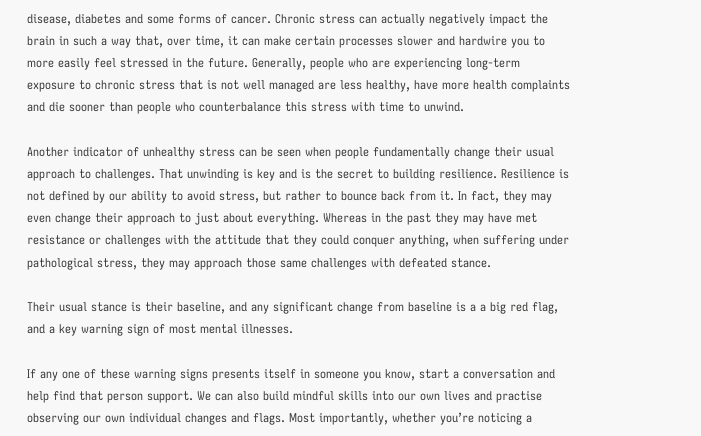disease, diabetes and some forms of cancer. Chronic stress can actually negatively impact the brain in such a way that, over time, it can make certain processes slower and hardwire you to more easily feel stressed in the future. Generally, people who are experiencing long-term exposure to chronic stress that is not well managed are less healthy, have more health complaints and die sooner than people who counterbalance this stress with time to unwind.

Another indicator of unhealthy stress can be seen when people fundamentally change their usual approach to challenges. That unwinding is key and is the secret to building resilience. Resilience is not defined by our ability to avoid stress, but rather to bounce back from it. In fact, they may even change their approach to just about everything. Whereas in the past they may have met resistance or challenges with the attitude that they could conquer anything, when suffering under pathological stress, they may approach those same challenges with defeated stance.

Their usual stance is their baseline, and any significant change from baseline is a a big red flag, and a key warning sign of most mental illnesses.

If any one of these warning signs presents itself in someone you know, start a conversation and help find that person support. We can also build mindful skills into our own lives and practise observing our own individual changes and flags. Most importantly, whether you’re noticing a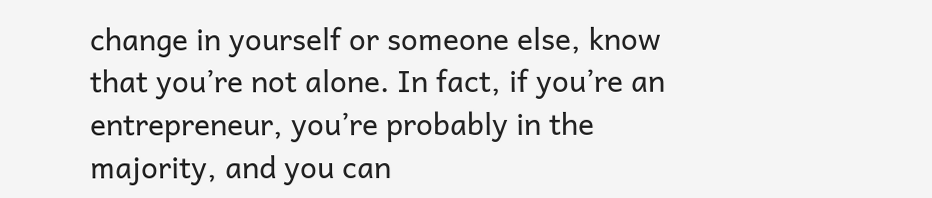change in yourself or someone else, know that you’re not alone. In fact, if you’re an entrepreneur, you’re probably in the majority, and you can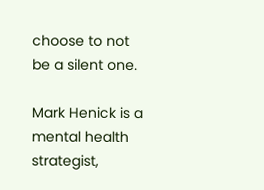choose to not be a silent one.

Mark Henick is a mental health strategist,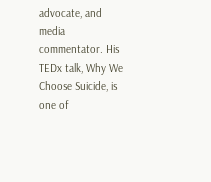advocate, and media commentator. His TEDx talk, Why We Choose Suicide, is one of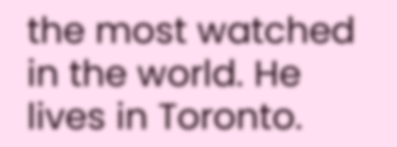the most watched in the world. He lives in Toronto.